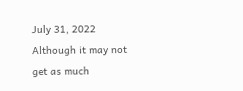July 31, 2022
Although it may not get as much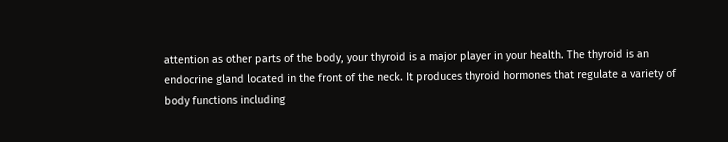attention as other parts of the body, your thyroid is a major player in your health. The thyroid is an endocrine gland located in the front of the neck. It produces thyroid hormones that regulate a variety of body functions including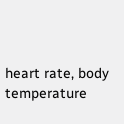heart rate, body temperature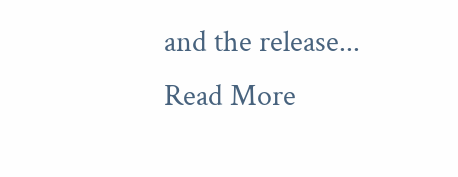and the release...
Read More